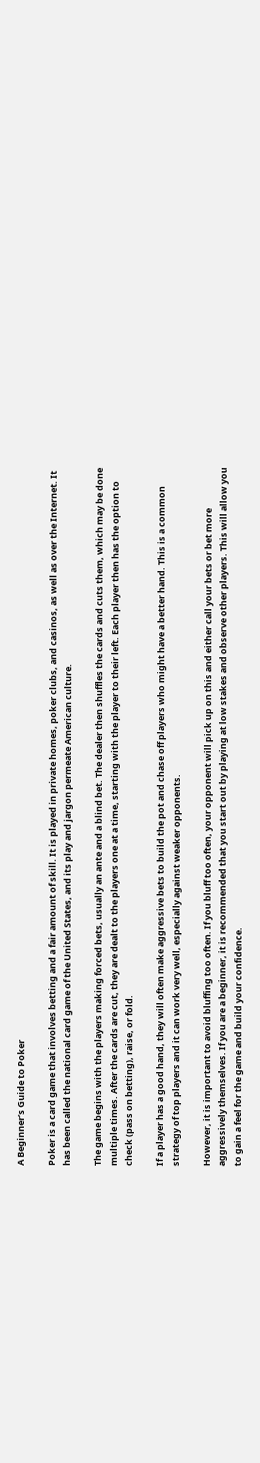A Beginner’s Guide to Poker

Poker is a card game that involves betting and a fair amount of skill. It is played in private homes, poker clubs, and casinos, as well as over the Internet. It has been called the national card game of the United States, and its play and jargon permeate American culture.

The game begins with the players making forced bets, usually an ante and a blind bet. The dealer then shuffles the cards and cuts them, which may be done multiple times. After the cards are cut, they are dealt to the players one at a time, starting with the player to their left. Each player then has the option to check (pass on betting), raise, or fold.

If a player has a good hand, they will often make aggressive bets to build the pot and chase off players who might have a better hand. This is a common strategy of top players and it can work very well, especially against weaker opponents.

However, it is important to avoid bluffing too often. If you bluff too often, your opponent will pick up on this and either call your bets or bet more aggressively themselves. If you are a beginner, it is recommended that you start out by playing at low stakes and observe other players. This will allow you to gain a feel for the game and build your confidence.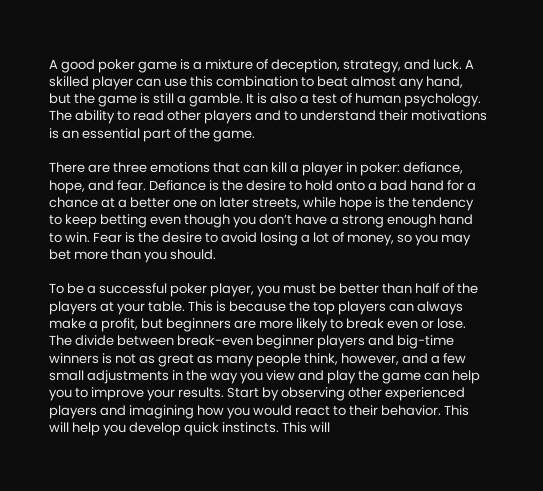A good poker game is a mixture of deception, strategy, and luck. A skilled player can use this combination to beat almost any hand, but the game is still a gamble. It is also a test of human psychology. The ability to read other players and to understand their motivations is an essential part of the game.

There are three emotions that can kill a player in poker: defiance, hope, and fear. Defiance is the desire to hold onto a bad hand for a chance at a better one on later streets, while hope is the tendency to keep betting even though you don’t have a strong enough hand to win. Fear is the desire to avoid losing a lot of money, so you may bet more than you should.

To be a successful poker player, you must be better than half of the players at your table. This is because the top players can always make a profit, but beginners are more likely to break even or lose. The divide between break-even beginner players and big-time winners is not as great as many people think, however, and a few small adjustments in the way you view and play the game can help you to improve your results. Start by observing other experienced players and imagining how you would react to their behavior. This will help you develop quick instincts. This will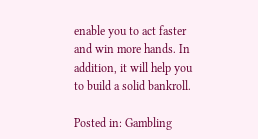enable you to act faster and win more hands. In addition, it will help you to build a solid bankroll.

Posted in: Gambling